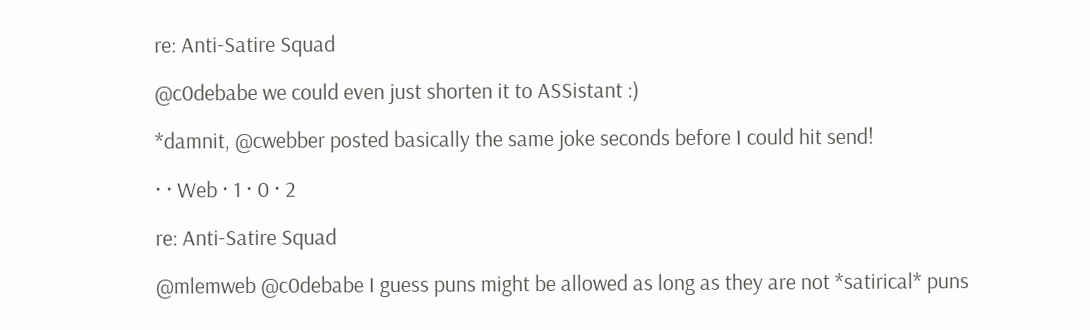re: Anti-Satire Squad

@c0debabe we could even just shorten it to ASSistant :)

*damnit, @cwebber posted basically the same joke seconds before I could hit send!

· · Web · 1 · 0 · 2

re: Anti-Satire Squad

@mlemweb @c0debabe I guess puns might be allowed as long as they are not *satirical* puns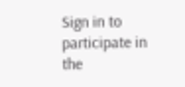Sign in to participate in the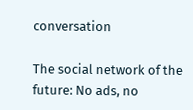conversation

The social network of the future: No ads, no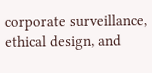corporate surveillance, ethical design, and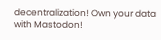decentralization! Own your data with Mastodon!